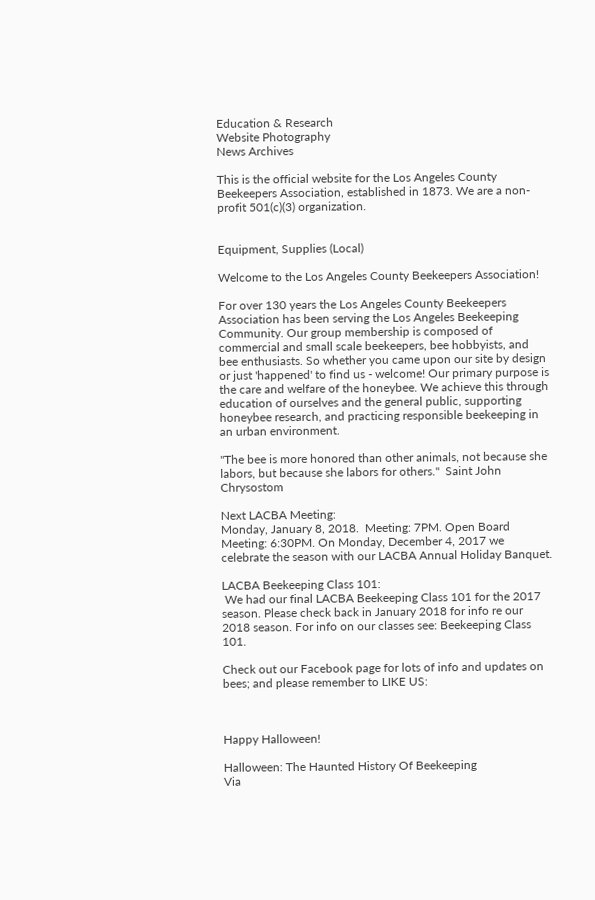Education & Research
Website Photography
News Archives

This is the official website for the Los Angeles County Beekeepers Association, established in 1873. We are a non-profit 501(c)(3) organization.


Equipment, Supplies (Local)

Welcome to the Los Angeles County Beekeepers Association!

For over 130 years the Los Angeles County Beekeepers Association has been serving the Los Angeles Beekeeping Community. Our group membership is composed of commercial and small scale beekeepers, bee hobbyists, and bee enthusiasts. So whether you came upon our site by design or just 'happened' to find us - welcome! Our primary purpose is the care and welfare of the honeybee. We achieve this through education of ourselves and the general public, supporting honeybee research, and practicing responsible beekeeping in an urban environment.

"The bee is more honored than other animals, not because she labors, but because she labors for others."  Saint John Chrysostom

Next LACBA Meeting:
Monday, January 8, 2018.  Meeting: 7PM. Open Board Meeting: 6:30PM. On Monday, December 4, 2017 we celebrate the season with our LACBA Annual Holiday Banquet.

LACBA Beekeeping Class 101:
 We had our final LACBA Beekeeping Class 101 for the 2017 season. Please check back in January 2018 for info re our 2018 season. For info on our classes see: Beekeeping Class 101.

Check out our Facebook page for lots of info and updates on bees; and please remember to LIKE US:



Happy Halloween!

Halloween: The Haunted History Of Beekeeping
Via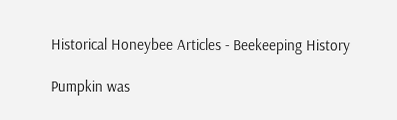Historical Honeybee Articles - Beekeeping History

Pumpkin was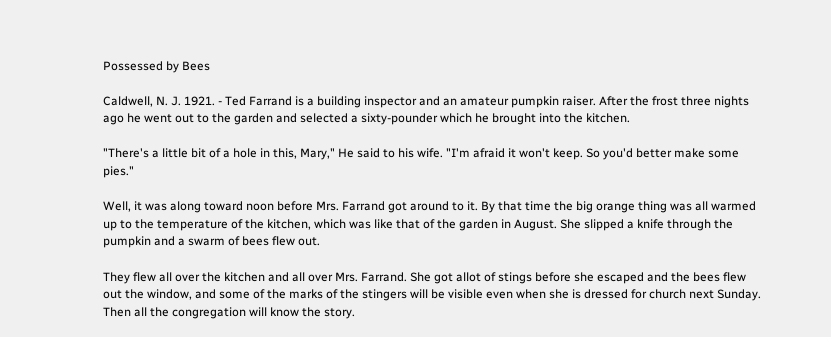Possessed by Bees

Caldwell, N. J. 1921. - Ted Farrand is a building inspector and an amateur pumpkin raiser. After the frost three nights ago he went out to the garden and selected a sixty-pounder which he brought into the kitchen.

"There's a little bit of a hole in this, Mary," He said to his wife. "I'm afraid it won't keep. So you'd better make some pies."

Well, it was along toward noon before Mrs. Farrand got around to it. By that time the big orange thing was all warmed up to the temperature of the kitchen, which was like that of the garden in August. She slipped a knife through the pumpkin and a swarm of bees flew out.

They flew all over the kitchen and all over Mrs. Farrand. She got allot of stings before she escaped and the bees flew out the window, and some of the marks of the stingers will be visible even when she is dressed for church next Sunday. Then all the congregation will know the story.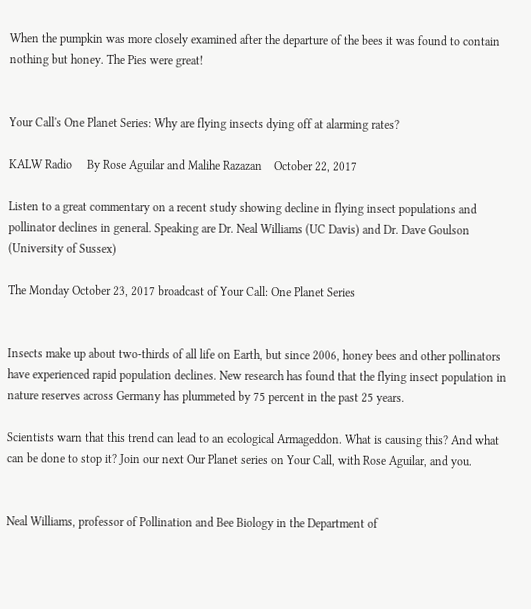When the pumpkin was more closely examined after the departure of the bees it was found to contain nothing but honey. The Pies were great!


Your Call's One Planet Series: Why are flying insects dying off at alarming rates?

KALW Radio     By Rose Aguilar and Malihe Razazan    October 22, 2017

Listen to a great commentary on a recent study showing decline in flying insect populations and pollinator declines in general. Speaking are Dr. Neal Williams (UC Davis) and Dr. Dave Goulson (University of Sussex)

The Monday October 23, 2017 broadcast of Your Call: One Planet Series


Insects make up about two-thirds of all life on Earth, but since 2006, honey bees and other pollinators have experienced rapid population declines. New research has found that the flying insect population in nature reserves across Germany has plummeted by 75 percent in the past 25 years.

Scientists warn that this trend can lead to an ecological Armageddon. What is causing this? And what can be done to stop it? Join our next Our Planet series on Your Call, with Rose Aguilar, and you.


Neal Williams, professor of Pollination and Bee Biology in the Department of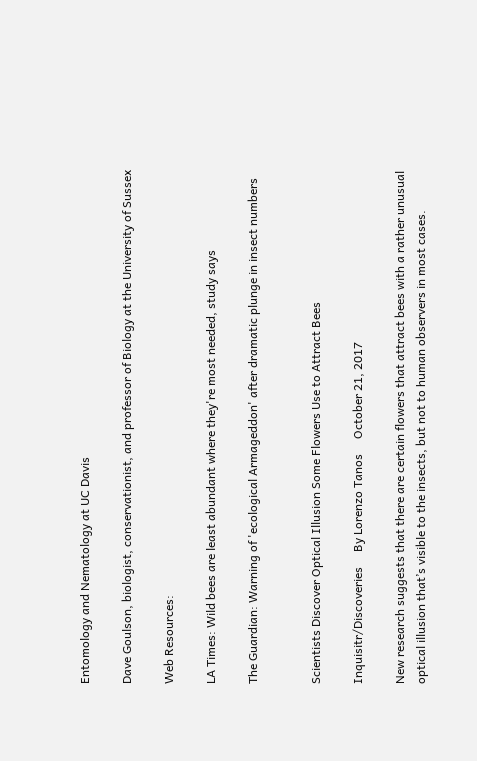Entomology and Nematology at UC Davis

Dave Goulson, biologist, conservationist, and professor of Biology at the University of Sussex

Web Resources:

LA Times: Wild bees are least abundant where they're most needed, study says

The Guardian: Warning of 'ecological Armageddon' after dramatic plunge in insect numbers


Scientists Discover Optical Illusion Some Flowers Use to Attract Bees

Inquisitr/Discoveries     By Lorenzo Tanos     October 21, 2017

New research suggests that there are certain flowers that attract bees with a rather unusual optical illusion that’s visible to the insects, but not to human observers in most cases.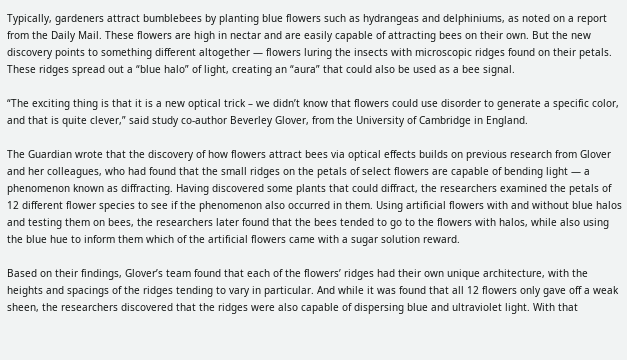Typically, gardeners attract bumblebees by planting blue flowers such as hydrangeas and delphiniums, as noted on a report from the Daily Mail. These flowers are high in nectar and are easily capable of attracting bees on their own. But the new discovery points to something different altogether — flowers luring the insects with microscopic ridges found on their petals. These ridges spread out a “blue halo” of light, creating an “aura” that could also be used as a bee signal.

“The exciting thing is that it is a new optical trick – we didn’t know that flowers could use disorder to generate a specific color, and that is quite clever,” said study co-author Beverley Glover, from the University of Cambridge in England.

The Guardian wrote that the discovery of how flowers attract bees via optical effects builds on previous research from Glover and her colleagues, who had found that the small ridges on the petals of select flowers are capable of bending light — a phenomenon known as diffracting. Having discovered some plants that could diffract, the researchers examined the petals of 12 different flower species to see if the phenomenon also occurred in them. Using artificial flowers with and without blue halos and testing them on bees, the researchers later found that the bees tended to go to the flowers with halos, while also using the blue hue to inform them which of the artificial flowers came with a sugar solution reward.

Based on their findings, Glover’s team found that each of the flowers’ ridges had their own unique architecture, with the heights and spacings of the ridges tending to vary in particular. And while it was found that all 12 flowers only gave off a weak sheen, the researchers discovered that the ridges were also capable of dispersing blue and ultraviolet light. With that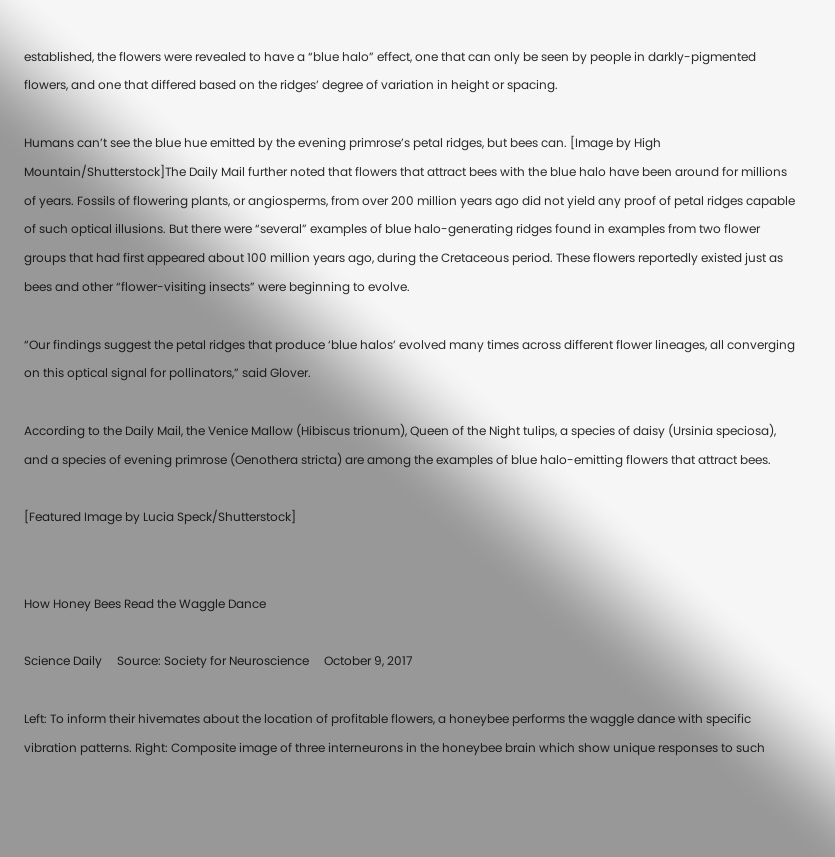established, the flowers were revealed to have a “blue halo” effect, one that can only be seen by people in darkly-pigmented flowers, and one that differed based on the ridges’ degree of variation in height or spacing.

Humans can’t see the blue hue emitted by the evening primrose’s petal ridges, but bees can. [Image by High Mountain/Shutterstock]The Daily Mail further noted that flowers that attract bees with the blue halo have been around for millions of years. Fossils of flowering plants, or angiosperms, from over 200 million years ago did not yield any proof of petal ridges capable of such optical illusions. But there were “several” examples of blue halo-generating ridges found in examples from two flower groups that had first appeared about 100 million years ago, during the Cretaceous period. These flowers reportedly existed just as bees and other “flower-visiting insects” were beginning to evolve.

“Our findings suggest the petal ridges that produce ‘blue halos’ evolved many times across different flower lineages, all converging on this optical signal for pollinators,” said Glover.

According to the Daily Mail, the Venice Mallow (Hibiscus trionum), Queen of the Night tulips, a species of daisy (Ursinia speciosa), and a species of evening primrose (Oenothera stricta) are among the examples of blue halo-emitting flowers that attract bees.

[Featured Image by Lucia Speck/Shutterstock]


How Honey Bees Read the Waggle Dance

Science Daily     Source: Society for Neuroscience     October 9, 2017

Left: To inform their hivemates about the location of profitable flowers, a honeybee performs the waggle dance with specific vibration patterns. Right: Composite image of three interneurons in the honeybee brain which show unique responses to such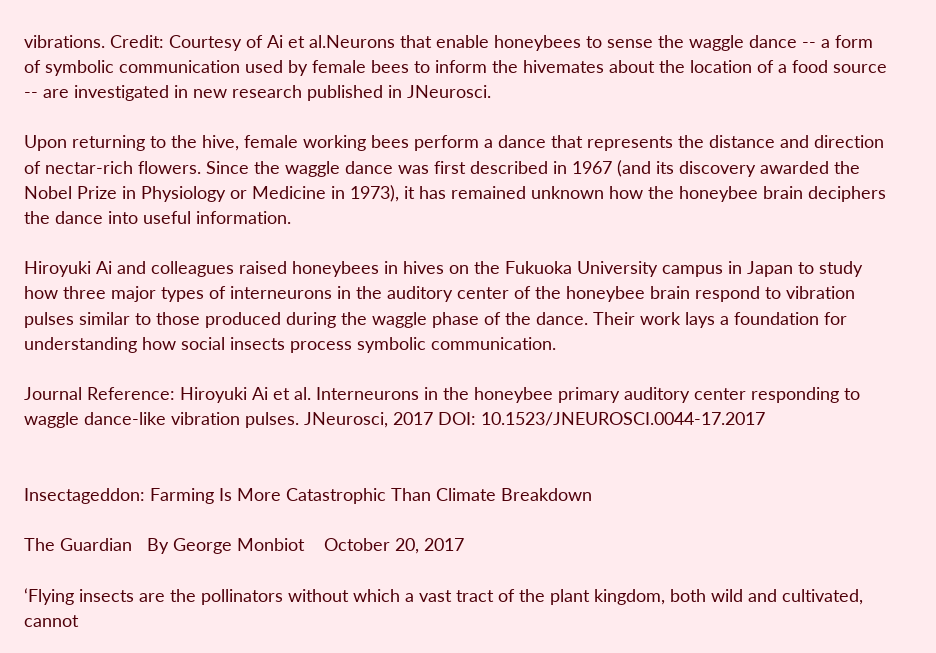vibrations. Credit: Courtesy of Ai et al.Neurons that enable honeybees to sense the waggle dance -- a form of symbolic communication used by female bees to inform the hivemates about the location of a food source -- are investigated in new research published in JNeurosci.

Upon returning to the hive, female working bees perform a dance that represents the distance and direction of nectar-rich flowers. Since the waggle dance was first described in 1967 (and its discovery awarded the Nobel Prize in Physiology or Medicine in 1973), it has remained unknown how the honeybee brain deciphers the dance into useful information.

Hiroyuki Ai and colleagues raised honeybees in hives on the Fukuoka University campus in Japan to study how three major types of interneurons in the auditory center of the honeybee brain respond to vibration pulses similar to those produced during the waggle phase of the dance. Their work lays a foundation for understanding how social insects process symbolic communication.

Journal Reference: Hiroyuki Ai et al. Interneurons in the honeybee primary auditory center responding to waggle dance-like vibration pulses. JNeurosci, 2017 DOI: 10.1523/JNEUROSCI.0044-17.2017


Insectageddon: Farming Is More Catastrophic Than Climate Breakdown

The Guardian   By George Monbiot    October 20, 2017

‘Flying insects are the pollinators without which a vast tract of the plant kingdom, both wild and cultivated, cannot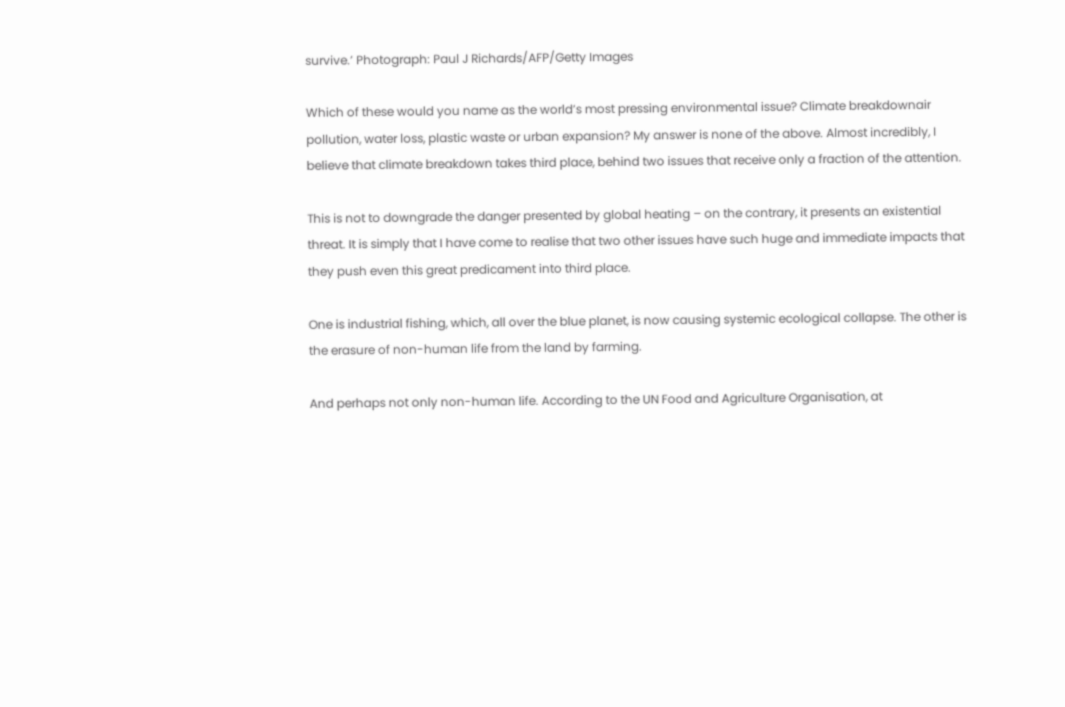survive.’ Photograph: Paul J Richards/AFP/Getty Images

Which of these would you name as the world’s most pressing environmental issue? Climate breakdownair pollution, water loss, plastic waste or urban expansion? My answer is none of the above. Almost incredibly, I believe that climate breakdown takes third place, behind two issues that receive only a fraction of the attention.

This is not to downgrade the danger presented by global heating – on the contrary, it presents an existential threat. It is simply that I have come to realise that two other issues have such huge and immediate impacts that they push even this great predicament into third place.

One is industrial fishing, which, all over the blue planet, is now causing systemic ecological collapse. The other is the erasure of non-human life from the land by farming.

And perhaps not only non-human life. According to the UN Food and Agriculture Organisation, at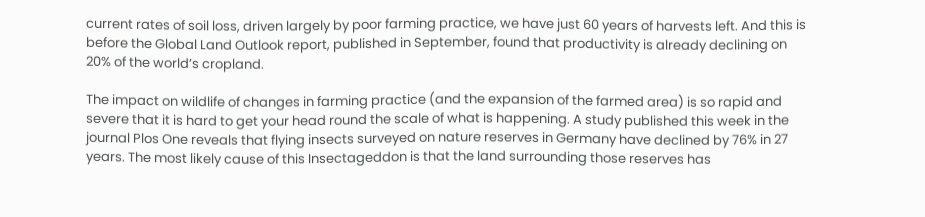current rates of soil loss, driven largely by poor farming practice, we have just 60 years of harvests left. And this is before the Global Land Outlook report, published in September, found that productivity is already declining on 20% of the world’s cropland.

The impact on wildlife of changes in farming practice (and the expansion of the farmed area) is so rapid and severe that it is hard to get your head round the scale of what is happening. A study published this week in the journal Plos One reveals that flying insects surveyed on nature reserves in Germany have declined by 76% in 27 years. The most likely cause of this Insectageddon is that the land surrounding those reserves has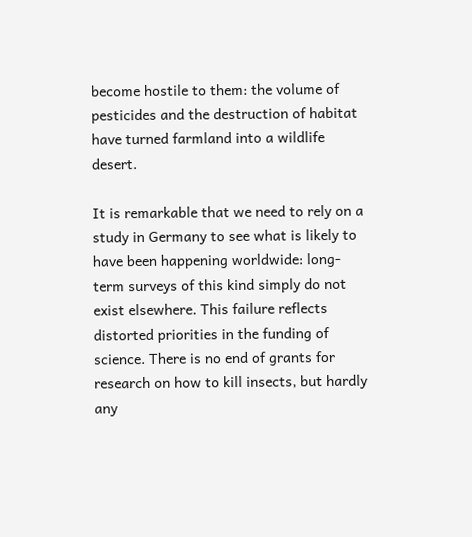become hostile to them: the volume of pesticides and the destruction of habitat have turned farmland into a wildlife desert.

It is remarkable that we need to rely on a study in Germany to see what is likely to have been happening worldwide: long-term surveys of this kind simply do not exist elsewhere. This failure reflects distorted priorities in the funding of science. There is no end of grants for research on how to kill insects, but hardly any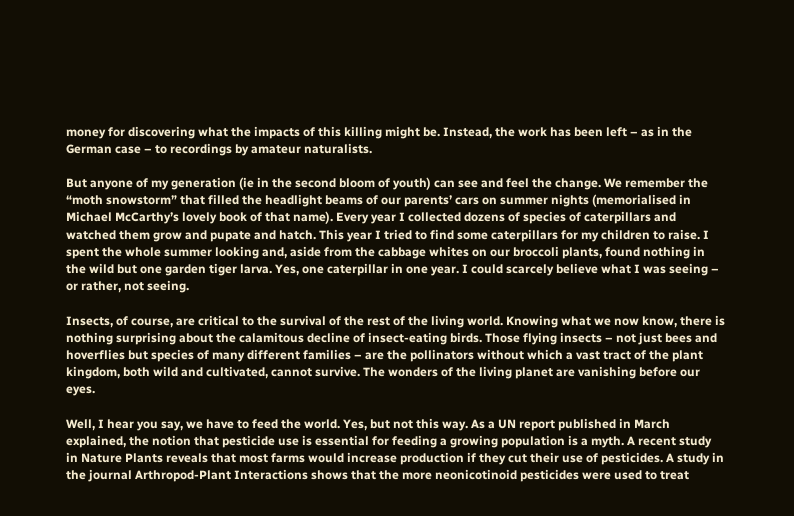money for discovering what the impacts of this killing might be. Instead, the work has been left – as in the German case – to recordings by amateur naturalists.

But anyone of my generation (ie in the second bloom of youth) can see and feel the change. We remember the “moth snowstorm” that filled the headlight beams of our parents’ cars on summer nights (memorialised in Michael McCarthy’s lovely book of that name). Every year I collected dozens of species of caterpillars and watched them grow and pupate and hatch. This year I tried to find some caterpillars for my children to raise. I spent the whole summer looking and, aside from the cabbage whites on our broccoli plants, found nothing in the wild but one garden tiger larva. Yes, one caterpillar in one year. I could scarcely believe what I was seeing – or rather, not seeing.

Insects, of course, are critical to the survival of the rest of the living world. Knowing what we now know, there is nothing surprising about the calamitous decline of insect-eating birds. Those flying insects – not just bees and hoverflies but species of many different families – are the pollinators without which a vast tract of the plant kingdom, both wild and cultivated, cannot survive. The wonders of the living planet are vanishing before our eyes.

Well, I hear you say, we have to feed the world. Yes, but not this way. As a UN report published in March explained, the notion that pesticide use is essential for feeding a growing population is a myth. A recent study in Nature Plants reveals that most farms would increase production if they cut their use of pesticides. A study in the journal Arthropod-Plant Interactions shows that the more neonicotinoid pesticides were used to treat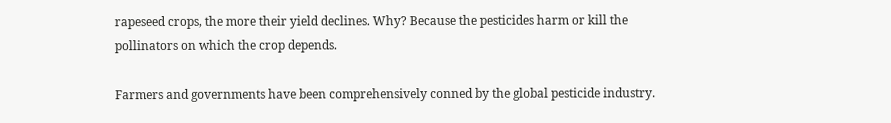rapeseed crops, the more their yield declines. Why? Because the pesticides harm or kill the pollinators on which the crop depends.

Farmers and governments have been comprehensively conned by the global pesticide industry.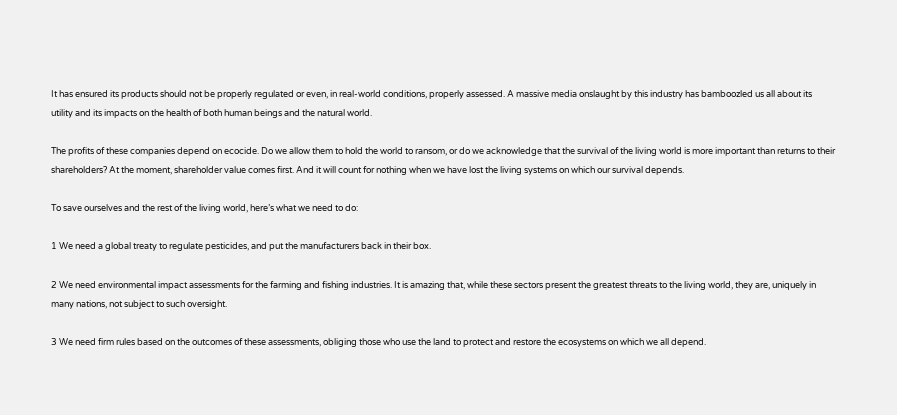It has ensured its products should not be properly regulated or even, in real-world conditions, properly assessed. A massive media onslaught by this industry has bamboozled us all about its utility and its impacts on the health of both human beings and the natural world.

The profits of these companies depend on ecocide. Do we allow them to hold the world to ransom, or do we acknowledge that the survival of the living world is more important than returns to their shareholders? At the moment, shareholder value comes first. And it will count for nothing when we have lost the living systems on which our survival depends.

To save ourselves and the rest of the living world, here’s what we need to do:

1 We need a global treaty to regulate pesticides, and put the manufacturers back in their box.

2 We need environmental impact assessments for the farming and fishing industries. It is amazing that, while these sectors present the greatest threats to the living world, they are, uniquely in many nations, not subject to such oversight.

3 We need firm rules based on the outcomes of these assessments, obliging those who use the land to protect and restore the ecosystems on which we all depend.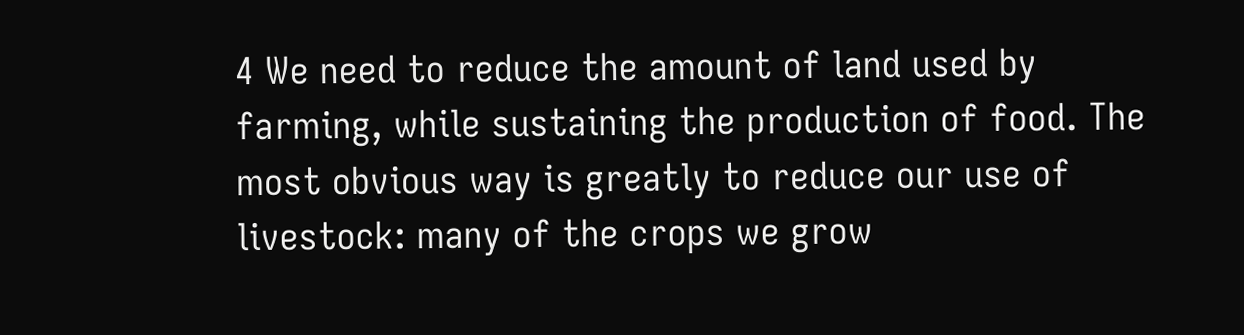4 We need to reduce the amount of land used by farming, while sustaining the production of food. The most obvious way is greatly to reduce our use of livestock: many of the crops we grow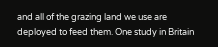and all of the grazing land we use are deployed to feed them. One study in Britain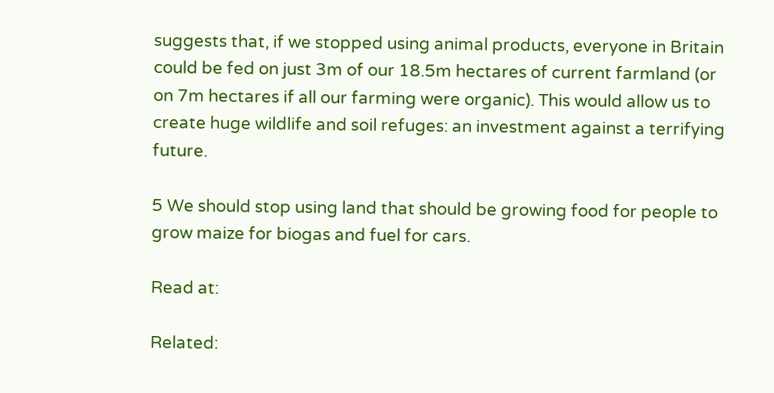suggests that, if we stopped using animal products, everyone in Britain could be fed on just 3m of our 18.5m hectares of current farmland (or on 7m hectares if all our farming were organic). This would allow us to create huge wildlife and soil refuges: an investment against a terrifying future.

5 We should stop using land that should be growing food for people to grow maize for biogas and fuel for cars.

Read at:

Related: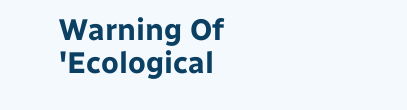Warning Of 'Ecological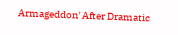Armageddon' After Dramatic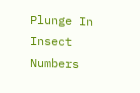Plunge In Insect Numbers